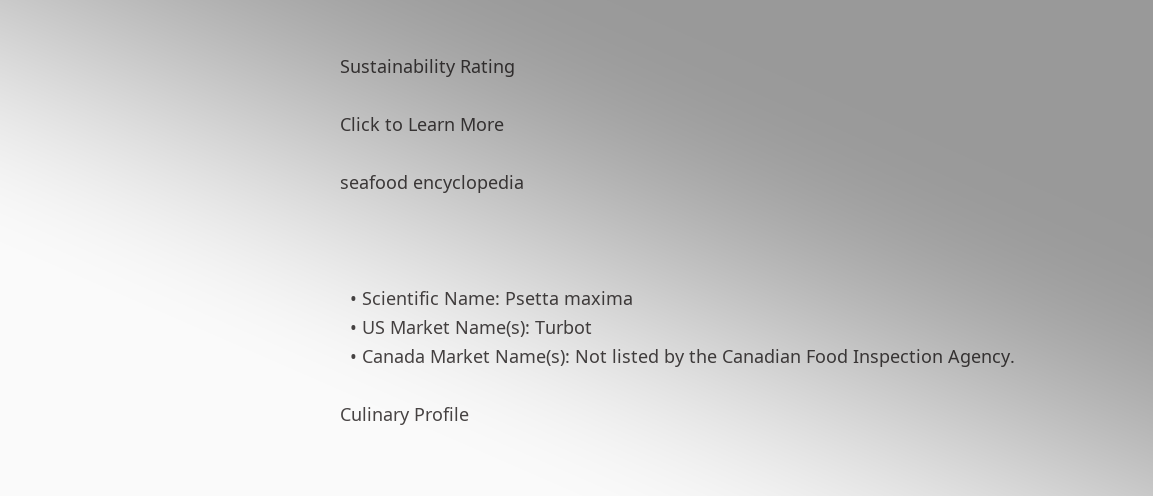Sustainability Rating

Click to Learn More

seafood encyclopedia



  • Scientific Name: Psetta maxima
  • US Market Name(s): Turbot
  • Canada Market Name(s): Not listed by the Canadian Food Inspection Agency.

Culinary Profile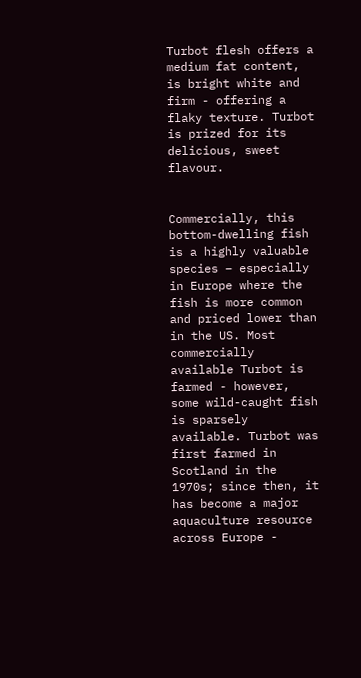Turbot flesh offers a medium fat content, is bright white and firm - offering a flaky texture. Turbot is prized for its delicious, sweet flavour.


Commercially, this bottom-dwelling fish is a highly valuable species – especially in Europe where the fish is more common and priced lower than in the US. Most commercially available Turbot is farmed - however, some wild-caught fish is sparsely available. Turbot was first farmed in Scotland in the 1970s; since then, it has become a major aquaculture resource across Europe -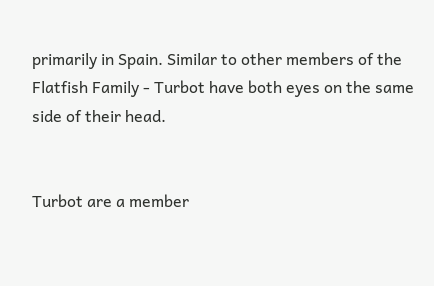primarily in Spain. Similar to other members of the Flatfish Family - Turbot have both eyes on the same side of their head.


Turbot are a member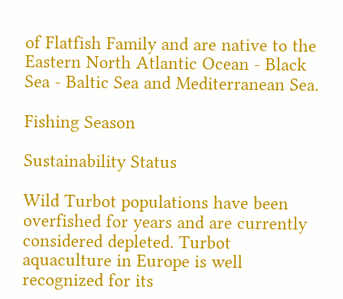of Flatfish Family and are native to the Eastern North Atlantic Ocean - Black Sea - Baltic Sea and Mediterranean Sea.

Fishing Season

Sustainability Status

Wild Turbot populations have been overfished for years and are currently considered depleted. Turbot aquaculture in Europe is well recognized for its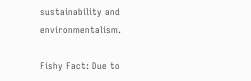sustainability and environmentalism.

Fishy Fact: Due to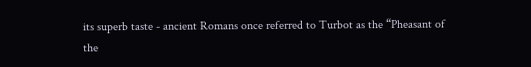its superb taste - ancient Romans once referred to Turbot as the “Pheasant of the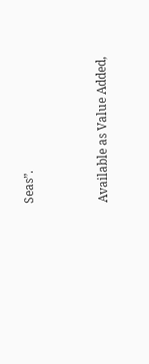Seas”.


Available as Value Added,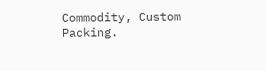Commodity, Custom Packing.